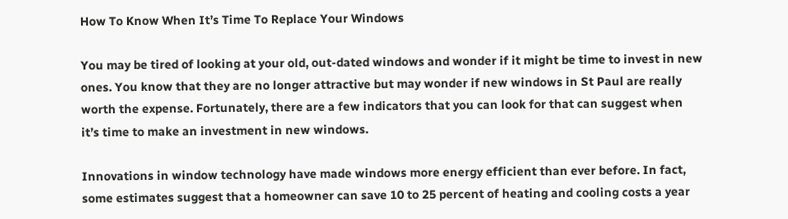How To Know When It’s Time To Replace Your Windows

You may be tired of looking at your old, out-dated windows and wonder if it might be time to invest in new ones. You know that they are no longer attractive but may wonder if new windows in St Paul are really worth the expense. Fortunately, there are a few indicators that you can look for that can suggest when it’s time to make an investment in new windows.

Innovations in window technology have made windows more energy efficient than ever before. In fact, some estimates suggest that a homeowner can save 10 to 25 percent of heating and cooling costs a year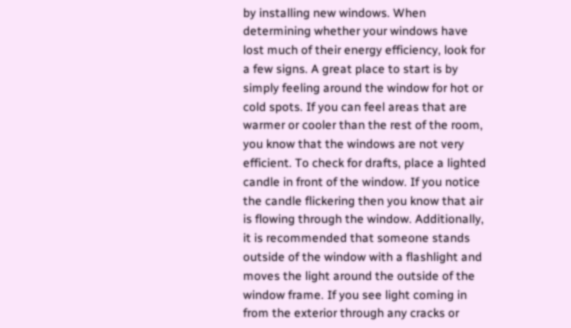by installing new windows. When determining whether your windows have lost much of their energy efficiency, look for a few signs. A great place to start is by simply feeling around the window for hot or cold spots. If you can feel areas that are warmer or cooler than the rest of the room, you know that the windows are not very efficient. To check for drafts, place a lighted candle in front of the window. If you notice the candle flickering then you know that air is flowing through the window. Additionally, it is recommended that someone stands outside of the window with a flashlight and moves the light around the outside of the window frame. If you see light coming in from the exterior through any cracks or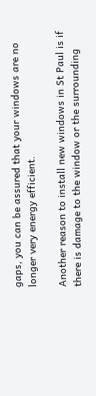gaps, you can be assured that your windows are no longer very energy efficient.

Another reason to install new windows in St Paul is if there is damage to the window or the surrounding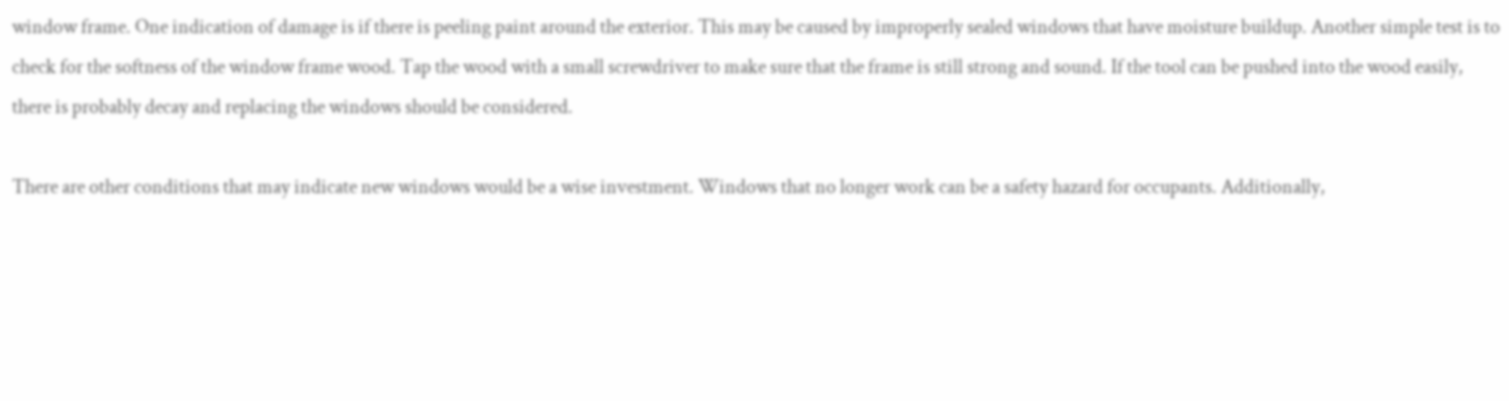window frame. One indication of damage is if there is peeling paint around the exterior. This may be caused by improperly sealed windows that have moisture buildup. Another simple test is to check for the softness of the window frame wood. Tap the wood with a small screwdriver to make sure that the frame is still strong and sound. If the tool can be pushed into the wood easily, there is probably decay and replacing the windows should be considered.

There are other conditions that may indicate new windows would be a wise investment. Windows that no longer work can be a safety hazard for occupants. Additionally,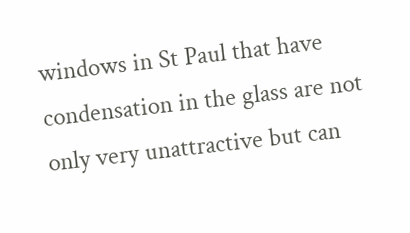windows in St Paul that have condensation in the glass are not only very unattractive but can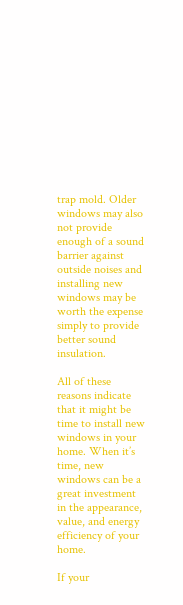trap mold. Older windows may also not provide enough of a sound barrier against outside noises and installing new windows may be worth the expense simply to provide better sound insulation.

All of these reasons indicate that it might be time to install new windows in your home. When it’s time, new windows can be a great investment in the appearance, value, and energy efficiency of your home.

If your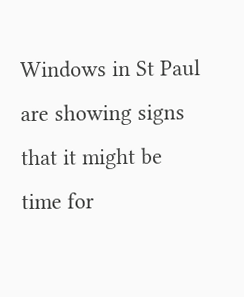Windows in St Paul are showing signs that it might be time for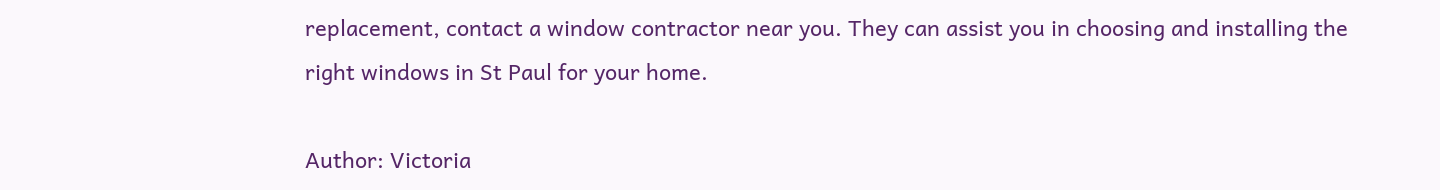replacement, contact a window contractor near you. They can assist you in choosing and installing the right windows in St Paul for your home.

Author: Victoria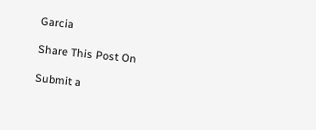Garcia

Share This Post On

Submit a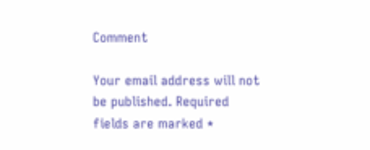Comment

Your email address will not be published. Required fields are marked *